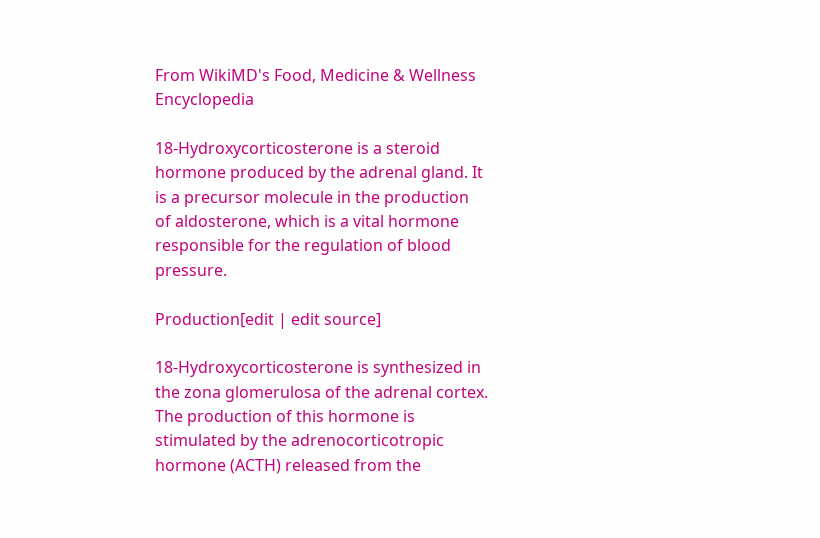From WikiMD's Food, Medicine & Wellness Encyclopedia

18-Hydroxycorticosterone is a steroid hormone produced by the adrenal gland. It is a precursor molecule in the production of aldosterone, which is a vital hormone responsible for the regulation of blood pressure.

Production[edit | edit source]

18-Hydroxycorticosterone is synthesized in the zona glomerulosa of the adrenal cortex. The production of this hormone is stimulated by the adrenocorticotropic hormone (ACTH) released from the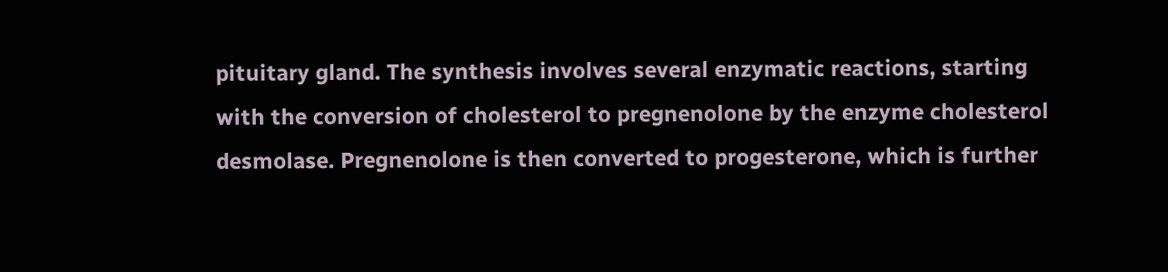pituitary gland. The synthesis involves several enzymatic reactions, starting with the conversion of cholesterol to pregnenolone by the enzyme cholesterol desmolase. Pregnenolone is then converted to progesterone, which is further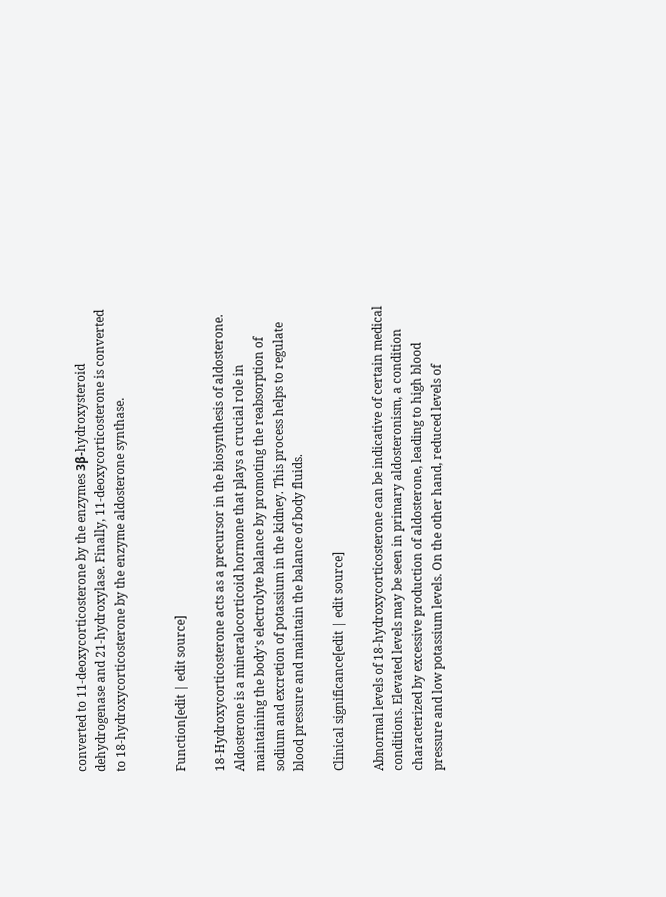converted to 11-deoxycorticosterone by the enzymes 3β-hydroxysteroid dehydrogenase and 21-hydroxylase. Finally, 11-deoxycorticosterone is converted to 18-hydroxycorticosterone by the enzyme aldosterone synthase.


Function[edit | edit source]

18-Hydroxycorticosterone acts as a precursor in the biosynthesis of aldosterone. Aldosterone is a mineralocorticoid hormone that plays a crucial role in maintaining the body's electrolyte balance by promoting the reabsorption of sodium and excretion of potassium in the kidney. This process helps to regulate blood pressure and maintain the balance of body fluids.

Clinical significance[edit | edit source]

Abnormal levels of 18-hydroxycorticosterone can be indicative of certain medical conditions. Elevated levels may be seen in primary aldosteronism, a condition characterized by excessive production of aldosterone, leading to high blood pressure and low potassium levels. On the other hand, reduced levels of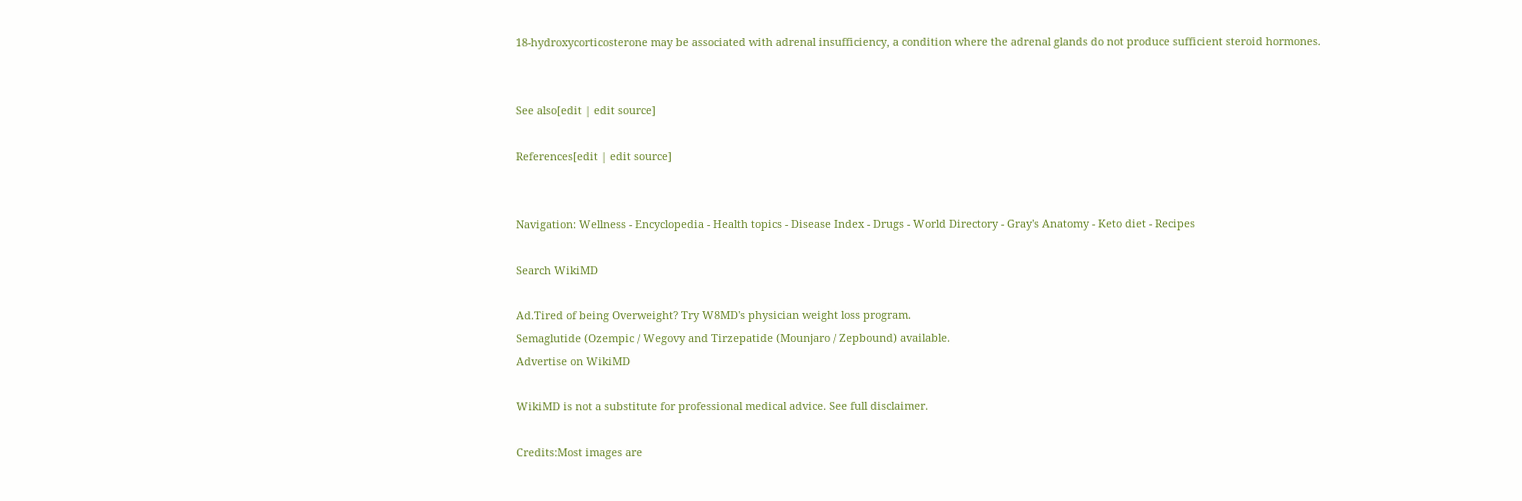18-hydroxycorticosterone may be associated with adrenal insufficiency, a condition where the adrenal glands do not produce sufficient steroid hormones.


See also[edit | edit source]

References[edit | edit source]


Navigation: Wellness - Encyclopedia - Health topics - Disease Index - Drugs - World Directory - Gray's Anatomy - Keto diet - Recipes

Search WikiMD

Ad.Tired of being Overweight? Try W8MD's physician weight loss program.
Semaglutide (Ozempic / Wegovy and Tirzepatide (Mounjaro / Zepbound) available.
Advertise on WikiMD

WikiMD is not a substitute for professional medical advice. See full disclaimer.

Credits:Most images are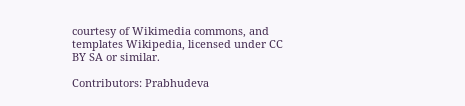courtesy of Wikimedia commons, and templates Wikipedia, licensed under CC BY SA or similar.

Contributors: Prabhudeva